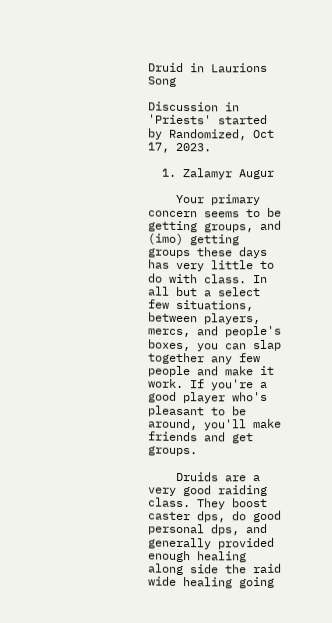Druid in Laurions Song

Discussion in 'Priests' started by Randomized, Oct 17, 2023.

  1. Zalamyr Augur

    Your primary concern seems to be getting groups, and (imo) getting groups these days has very little to do with class. In all but a select few situations, between players, mercs, and people's boxes, you can slap together any few people and make it work. If you're a good player who's pleasant to be around, you'll make friends and get groups.

    Druids are a very good raiding class. They boost caster dps, do good personal dps, and generally provided enough healing along side the raid wide healing going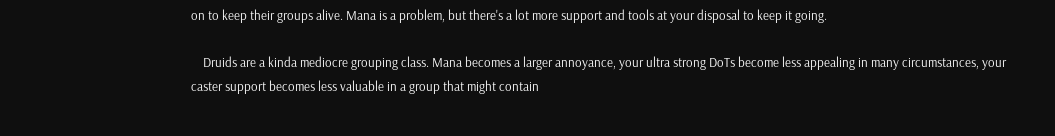on to keep their groups alive. Mana is a problem, but there's a lot more support and tools at your disposal to keep it going.

    Druids are a kinda mediocre grouping class. Mana becomes a larger annoyance, your ultra strong DoTs become less appealing in many circumstances, your caster support becomes less valuable in a group that might contain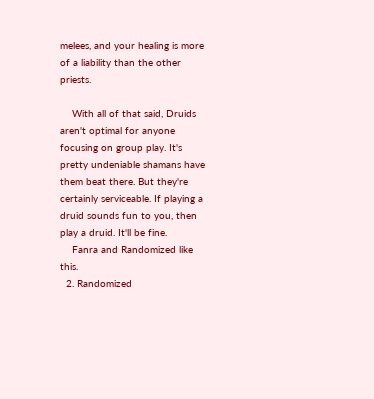melees, and your healing is more of a liability than the other priests.

    With all of that said, Druids aren't optimal for anyone focusing on group play. It's pretty undeniable shamans have them beat there. But they're certainly serviceable. If playing a druid sounds fun to you, then play a druid. It'll be fine.
    Fanra and Randomized like this.
  2. Randomized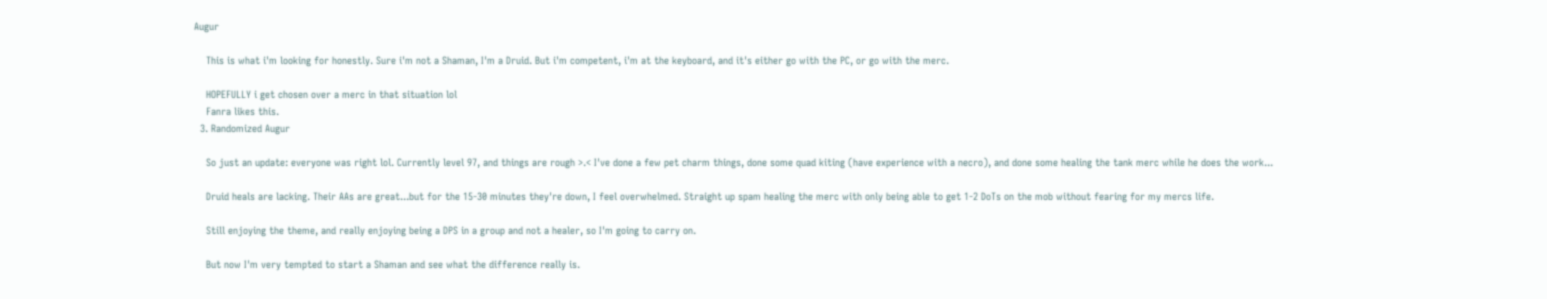Augur

    This is what i'm looking for honestly. Sure i'm not a Shaman, I'm a Druid. But i'm competent, i'm at the keyboard, and it's either go with the PC, or go with the merc.

    HOPEFULLY i get chosen over a merc in that situation lol
    Fanra likes this.
  3. Randomized Augur

    So just an update: everyone was right lol. Currently level 97, and things are rough >.< I've done a few pet charm things, done some quad kiting (have experience with a necro), and done some healing the tank merc while he does the work...

    Druid heals are lacking. Their AAs are great...but for the 15-30 minutes they're down, I feel overwhelmed. Straight up spam healing the merc with only being able to get 1-2 DoTs on the mob without fearing for my mercs life.

    Still enjoying the theme, and really enjoying being a DPS in a group and not a healer, so I'm going to carry on.

    But now I'm very tempted to start a Shaman and see what the difference really is.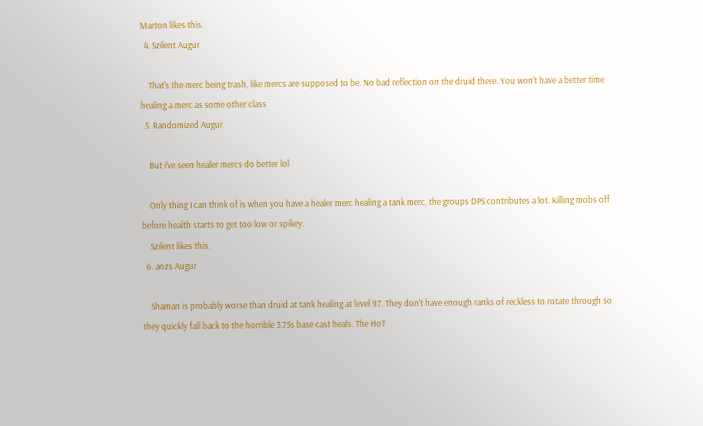Marton likes this.
  4. Szilent Augur

    That's the merc being trash, like mercs are supposed to be. No bad reflection on the druid there. You won't have a better time healing a merc as some other class
  5. Randomized Augur

    But i've seen healer mercs do better lol

    Only thing I can think of is when you have a healer merc healing a tank merc, the groups DPS contributes a lot. Killing mobs off before health starts to get too low or spikey.
    Szilent likes this.
  6. aozs Augur

    Shaman is probably worse than druid at tank healing at level 97. They don't have enough ranks of reckless to rotate through so they quickly fall back to the horrible 3.75s base cast heals. The HoT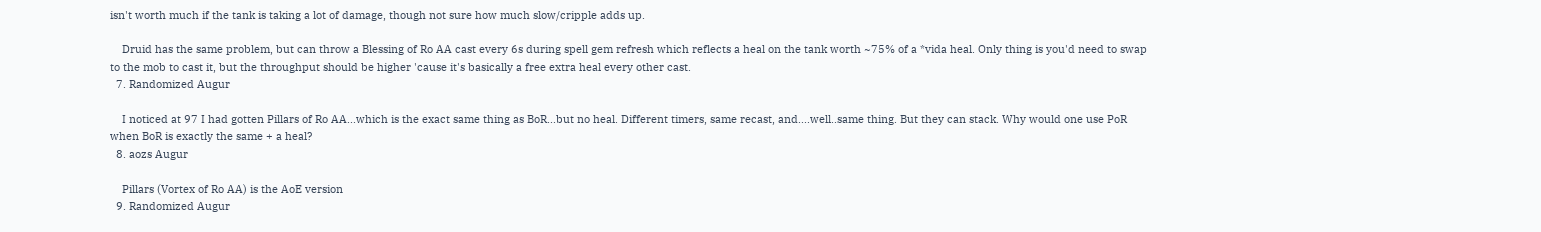isn't worth much if the tank is taking a lot of damage, though not sure how much slow/cripple adds up.

    Druid has the same problem, but can throw a Blessing of Ro AA cast every 6s during spell gem refresh which reflects a heal on the tank worth ~75% of a *vida heal. Only thing is you'd need to swap to the mob to cast it, but the throughput should be higher 'cause it's basically a free extra heal every other cast.
  7. Randomized Augur

    I noticed at 97 I had gotten Pillars of Ro AA...which is the exact same thing as BoR...but no heal. Different timers, same recast, and....well..same thing. But they can stack. Why would one use PoR when BoR is exactly the same + a heal?
  8. aozs Augur

    Pillars (Vortex of Ro AA) is the AoE version
  9. Randomized Augur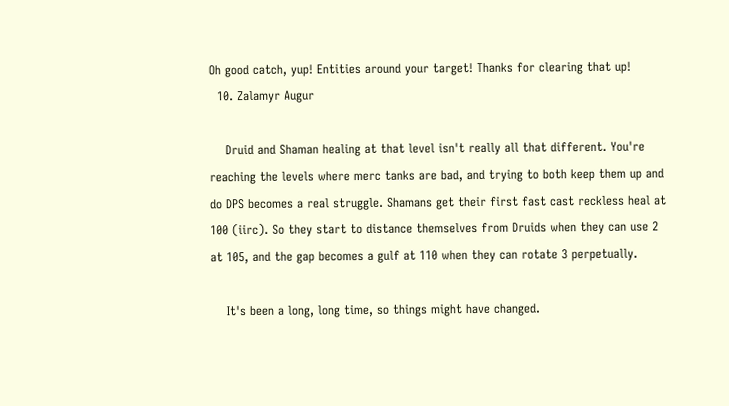Oh good catch, yup! Entities around your target! Thanks for clearing that up!
  10. Zalamyr Augur

    Druid and Shaman healing at that level isn't really all that different. You're reaching the levels where merc tanks are bad, and trying to both keep them up and do DPS becomes a real struggle. Shamans get their first fast cast reckless heal at 100 (iirc). So they start to distance themselves from Druids when they can use 2 at 105, and the gap becomes a gulf at 110 when they can rotate 3 perpetually.

    It's been a long, long time, so things might have changed.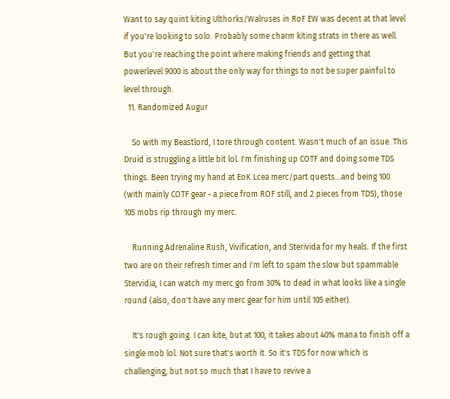Want to say quint kiting Ulthorks/Walruses in RoF EW was decent at that level if you're looking to solo. Probably some charm kiting strats in there as well. But you're reaching the point where making friends and getting that powerlevel 9000 is about the only way for things to not be super painful to level through.
  11. Randomized Augur

    So with my Beastlord, I tore through content. Wasn't much of an issue. This Druid is struggling a little bit lol. I'm finishing up COTF and doing some TDS things. Been trying my hand at EoK Lcea merc/part quests...and being 100 (with mainly COTF gear - a piece from ROF still, and 2 pieces from TDS), those 105 mobs rip through my merc.

    Running Adrenaline Rush, Vivification, and Sterivida for my heals. If the first two are on their refresh timer and i'm left to spam the slow but spammable Stervidia, I can watch my merc go from 30% to dead in what looks like a single round (also, don't have any merc gear for him until 105 either).

    It's rough going. I can kite, but at 100, it takes about 40% mana to finish off a single mob lol. Not sure that's worth it. So it's TDS for now which is challenging, but not so much that I have to revive a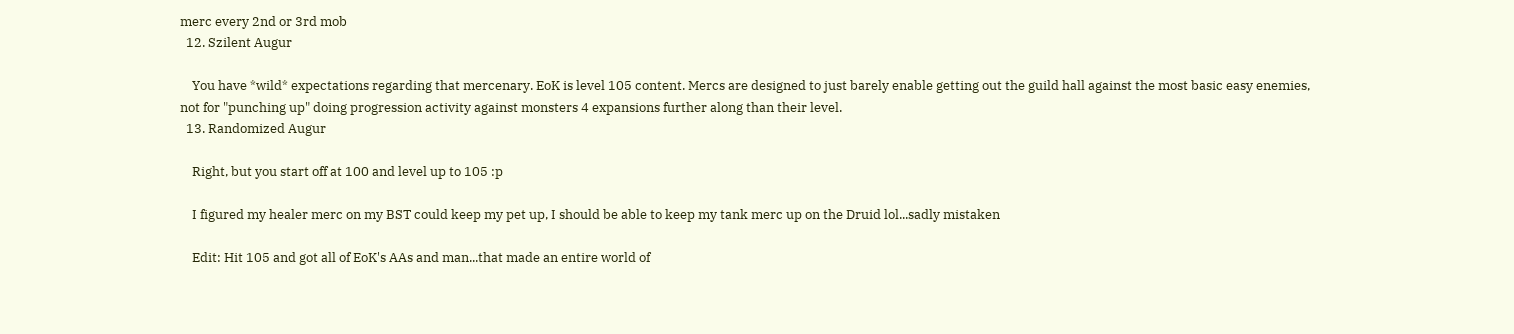merc every 2nd or 3rd mob
  12. Szilent Augur

    You have *wild* expectations regarding that mercenary. EoK is level 105 content. Mercs are designed to just barely enable getting out the guild hall against the most basic easy enemies, not for "punching up" doing progression activity against monsters 4 expansions further along than their level.
  13. Randomized Augur

    Right, but you start off at 100 and level up to 105 :p

    I figured my healer merc on my BST could keep my pet up, I should be able to keep my tank merc up on the Druid lol...sadly mistaken

    Edit: Hit 105 and got all of EoK's AAs and man...that made an entire world of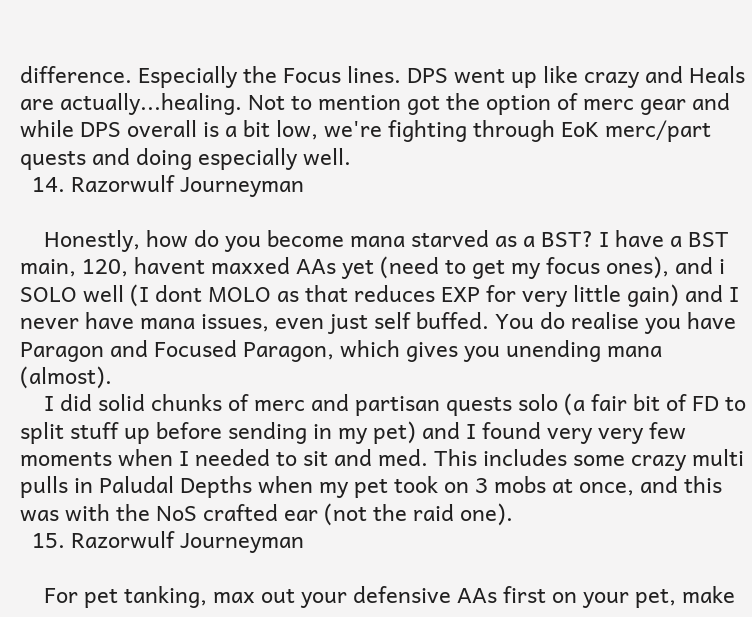difference. Especially the Focus lines. DPS went up like crazy and Heals are actually...healing. Not to mention got the option of merc gear and while DPS overall is a bit low, we're fighting through EoK merc/part quests and doing especially well.
  14. Razorwulf Journeyman

    Honestly, how do you become mana starved as a BST? I have a BST main, 120, havent maxxed AAs yet (need to get my focus ones), and i SOLO well (I dont MOLO as that reduces EXP for very little gain) and I never have mana issues, even just self buffed. You do realise you have Paragon and Focused Paragon, which gives you unending mana (almost).
    I did solid chunks of merc and partisan quests solo (a fair bit of FD to split stuff up before sending in my pet) and I found very very few moments when I needed to sit and med. This includes some crazy multi pulls in Paludal Depths when my pet took on 3 mobs at once, and this was with the NoS crafted ear (not the raid one).
  15. Razorwulf Journeyman

    For pet tanking, max out your defensive AAs first on your pet, make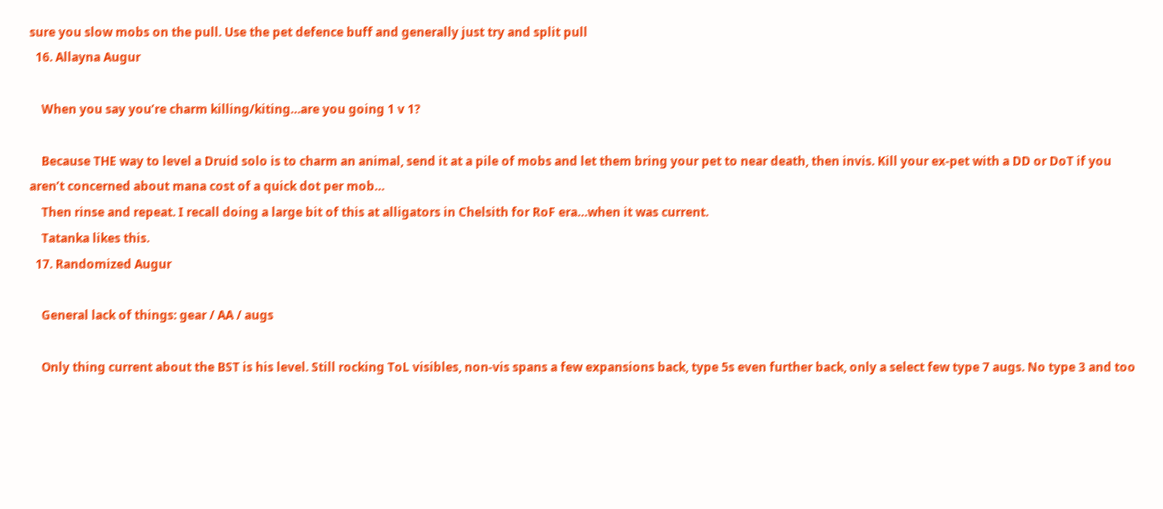sure you slow mobs on the pull. Use the pet defence buff and generally just try and split pull
  16. Allayna Augur

    When you say you’re charm killing/kiting…are you going 1 v 1?

    Because THE way to level a Druid solo is to charm an animal, send it at a pile of mobs and let them bring your pet to near death, then invis. Kill your ex-pet with a DD or DoT if you aren’t concerned about mana cost of a quick dot per mob…
    Then rinse and repeat. I recall doing a large bit of this at alligators in Chelsith for RoF era…when it was current.
    Tatanka likes this.
  17. Randomized Augur

    General lack of things: gear / AA / augs

    Only thing current about the BST is his level. Still rocking ToL visibles, non-vis spans a few expansions back, type 5s even further back, only a select few type 7 augs. No type 3 and too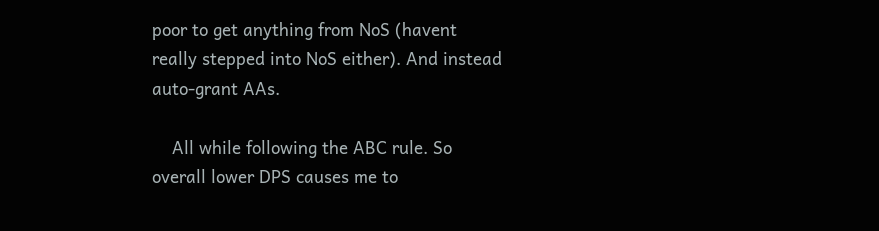poor to get anything from NoS (havent really stepped into NoS either). And instead auto-grant AAs.

    All while following the ABC rule. So overall lower DPS causes me to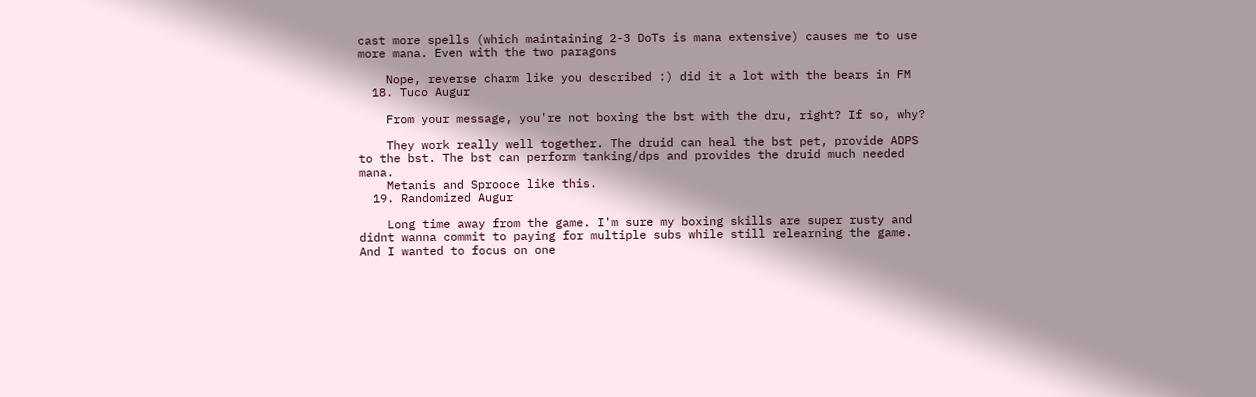cast more spells (which maintaining 2-3 DoTs is mana extensive) causes me to use more mana. Even with the two paragons

    Nope, reverse charm like you described :) did it a lot with the bears in FM
  18. Tuco Augur

    From your message, you're not boxing the bst with the dru, right? If so, why?

    They work really well together. The druid can heal the bst pet, provide ADPS to the bst. The bst can perform tanking/dps and provides the druid much needed mana.
    Metanis and Sprooce like this.
  19. Randomized Augur

    Long time away from the game. I'm sure my boxing skills are super rusty and didnt wanna commit to paying for multiple subs while still relearning the game. And I wanted to focus on one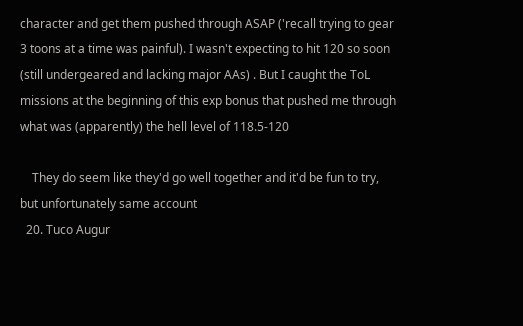character and get them pushed through ASAP ('recall trying to gear 3 toons at a time was painful). I wasn't expecting to hit 120 so soon (still undergeared and lacking major AAs) . But I caught the ToL missions at the beginning of this exp bonus that pushed me through what was (apparently) the hell level of 118.5-120

    They do seem like they'd go well together and it'd be fun to try, but unfortunately same account
  20. Tuco Augur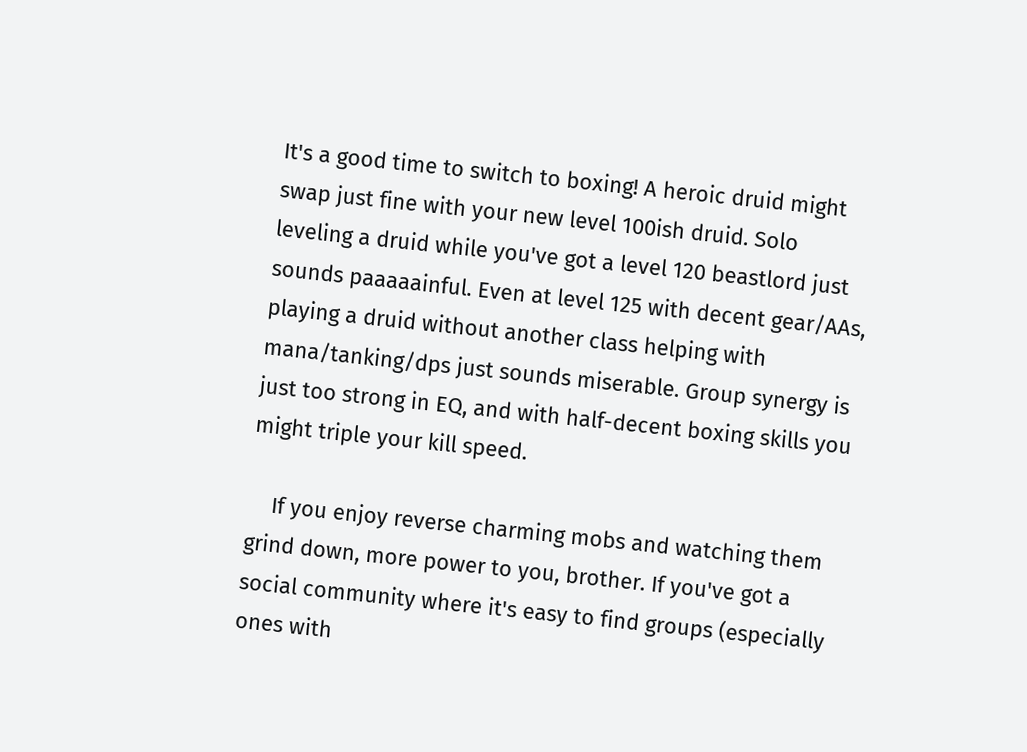It's a good time to switch to boxing! A heroic druid might swap just fine with your new level 100ish druid. Solo leveling a druid while you've got a level 120 beastlord just sounds paaaaainful. Even at level 125 with decent gear/AAs, playing a druid without another class helping with mana/tanking/dps just sounds miserable. Group synergy is just too strong in EQ, and with half-decent boxing skills you might triple your kill speed.

    If you enjoy reverse charming mobs and watching them grind down, more power to you, brother. If you've got a social community where it's easy to find groups (especially ones with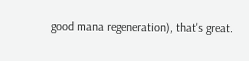good mana regeneration), that's great.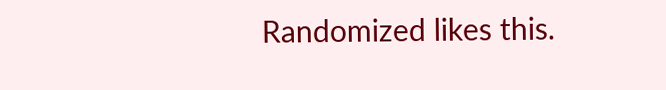Randomized likes this.